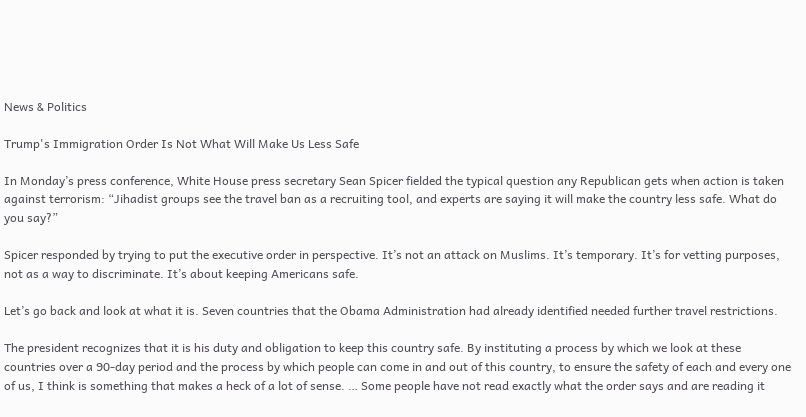News & Politics

Trump's Immigration Order Is Not What Will Make Us Less Safe

In Monday’s press conference, White House press secretary Sean Spicer fielded the typical question any Republican gets when action is taken against terrorism: “Jihadist groups see the travel ban as a recruiting tool, and experts are saying it will make the country less safe. What do you say?”

Spicer responded by trying to put the executive order in perspective. It’s not an attack on Muslims. It’s temporary. It’s for vetting purposes, not as a way to discriminate. It’s about keeping Americans safe.

Let’s go back and look at what it is. Seven countries that the Obama Administration had already identified needed further travel restrictions.

The president recognizes that it is his duty and obligation to keep this country safe. By instituting a process by which we look at these countries over a 90-day period and the process by which people can come in and out of this country, to ensure the safety of each and every one of us, I think is something that makes a heck of a lot of sense. … Some people have not read exactly what the order says and are reading it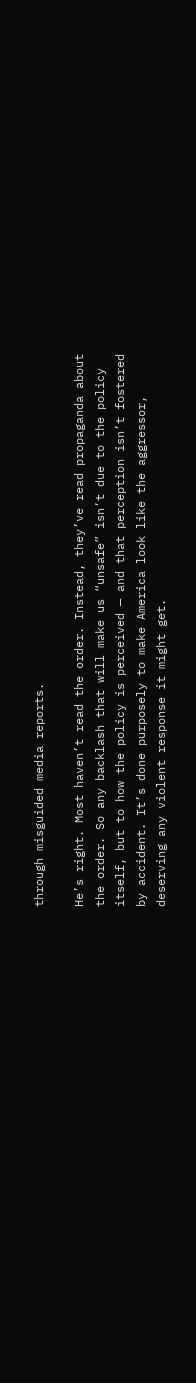through misguided media reports.

He’s right. Most haven’t read the order. Instead, they’ve read propaganda about the order. So any backlash that will make us “unsafe” isn’t due to the policy itself, but to how the policy is perceived — and that perception isn’t fostered by accident. It’s done purposely to make America look like the aggressor, deserving any violent response it might get.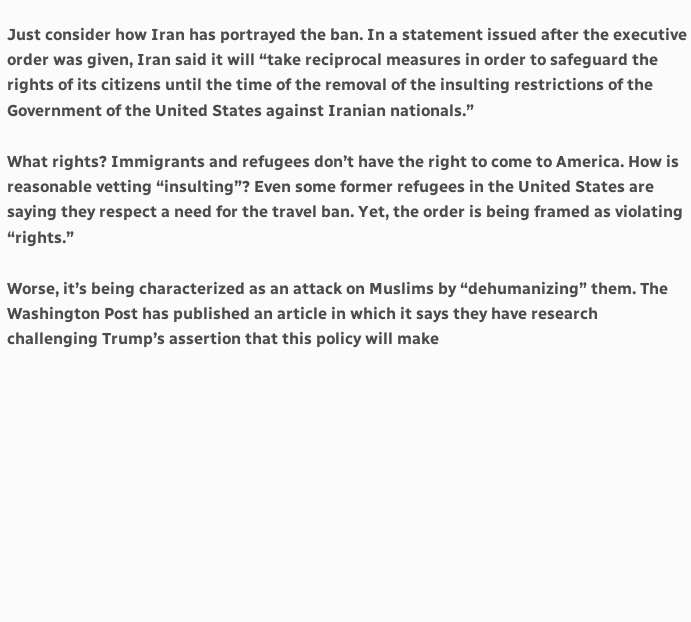Just consider how Iran has portrayed the ban. In a statement issued after the executive order was given, Iran said it will “take reciprocal measures in order to safeguard the rights of its citizens until the time of the removal of the insulting restrictions of the Government of the United States against Iranian nationals.”

What rights? Immigrants and refugees don’t have the right to come to America. How is reasonable vetting “insulting”? Even some former refugees in the United States are saying they respect a need for the travel ban. Yet, the order is being framed as violating “rights.”

Worse, it’s being characterized as an attack on Muslims by “dehumanizing” them. The Washington Post has published an article in which it says they have research challenging Trump’s assertion that this policy will make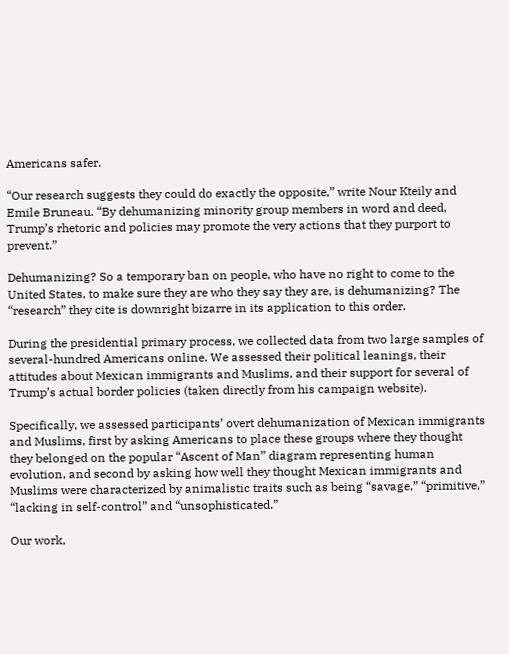Americans safer.

“Our research suggests they could do exactly the opposite,” write Nour Kteily and Emile Bruneau. “By dehumanizing minority group members in word and deed, Trump’s rhetoric and policies may promote the very actions that they purport to prevent.”

Dehumanizing? So a temporary ban on people, who have no right to come to the United States, to make sure they are who they say they are, is dehumanizing? The “research” they cite is downright bizarre in its application to this order.

During the presidential primary process, we collected data from two large samples of several-hundred Americans online. We assessed their political leanings, their attitudes about Mexican immigrants and Muslims, and their support for several of Trump’s actual border policies (taken directly from his campaign website).

Specifically, we assessed participants’ overt dehumanization of Mexican immigrants and Muslims, first by asking Americans to place these groups where they thought they belonged on the popular “Ascent of Man” diagram representing human evolution, and second by asking how well they thought Mexican immigrants and Muslims were characterized by animalistic traits such as being “savage,” “primitive,” “lacking in self-control” and “unsophisticated.”

Our work,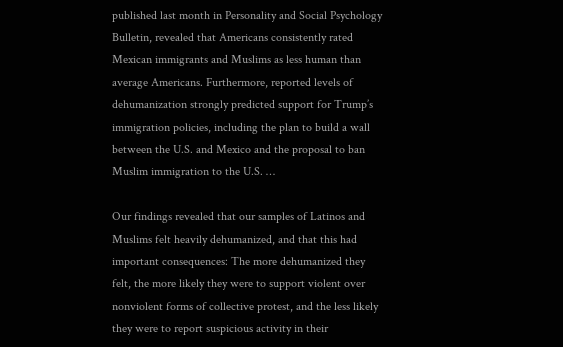published last month in Personality and Social Psychology Bulletin, revealed that Americans consistently rated Mexican immigrants and Muslims as less human than average Americans. Furthermore, reported levels of dehumanization strongly predicted support for Trump’s immigration policies, including the plan to build a wall between the U.S. and Mexico and the proposal to ban Muslim immigration to the U.S. …

Our findings revealed that our samples of Latinos and Muslims felt heavily dehumanized, and that this had important consequences: The more dehumanized they felt, the more likely they were to support violent over nonviolent forms of collective protest, and the less likely they were to report suspicious activity in their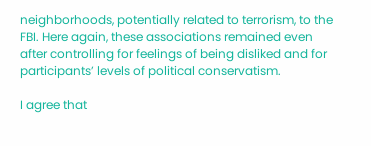neighborhoods, potentially related to terrorism, to the FBI. Here again, these associations remained even after controlling for feelings of being disliked and for participants’ levels of political conservatism.

I agree that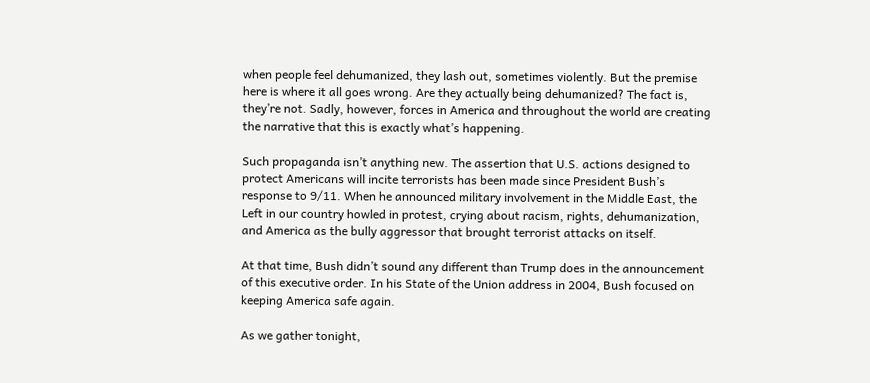when people feel dehumanized, they lash out, sometimes violently. But the premise here is where it all goes wrong. Are they actually being dehumanized? The fact is, they’re not. Sadly, however, forces in America and throughout the world are creating the narrative that this is exactly what’s happening.

Such propaganda isn’t anything new. The assertion that U.S. actions designed to protect Americans will incite terrorists has been made since President Bush’s response to 9/11. When he announced military involvement in the Middle East, the Left in our country howled in protest, crying about racism, rights, dehumanization, and America as the bully aggressor that brought terrorist attacks on itself.

At that time, Bush didn’t sound any different than Trump does in the announcement of this executive order. In his State of the Union address in 2004, Bush focused on keeping America safe again.

As we gather tonight,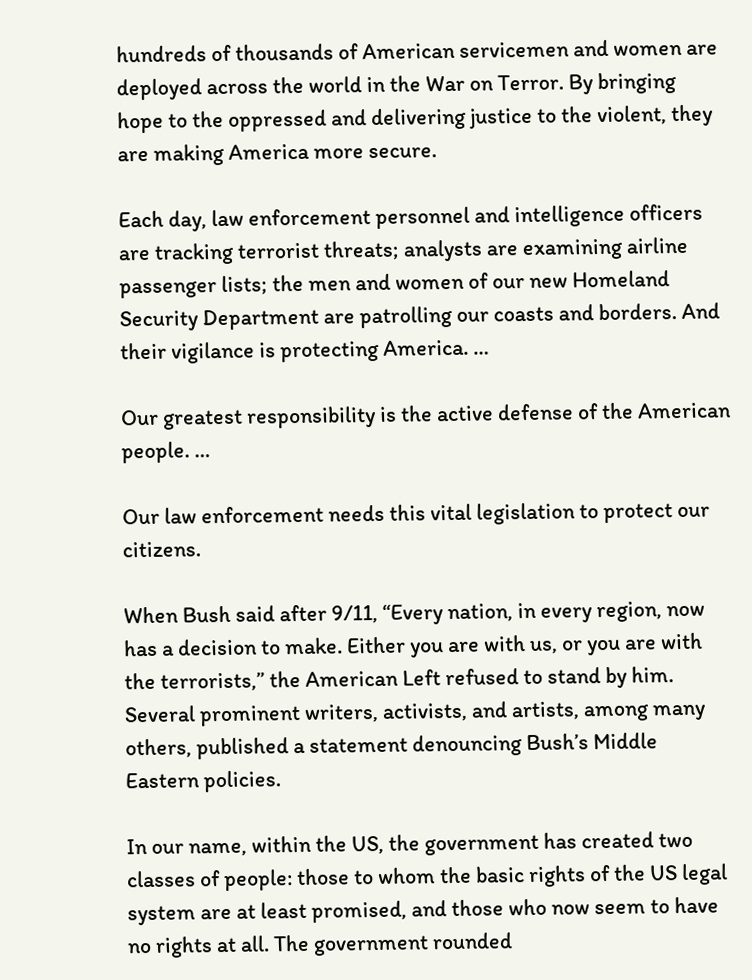hundreds of thousands of American servicemen and women are deployed across the world in the War on Terror. By bringing hope to the oppressed and delivering justice to the violent, they are making America more secure.

Each day, law enforcement personnel and intelligence officers are tracking terrorist threats; analysts are examining airline passenger lists; the men and women of our new Homeland Security Department are patrolling our coasts and borders. And their vigilance is protecting America. …

Our greatest responsibility is the active defense of the American people. …

Our law enforcement needs this vital legislation to protect our citizens.

When Bush said after 9/11, “Every nation, in every region, now has a decision to make. Either you are with us, or you are with the terrorists,” the American Left refused to stand by him. Several prominent writers, activists, and artists, among many others, published a statement denouncing Bush’s Middle Eastern policies.

In our name, within the US, the government has created two classes of people: those to whom the basic rights of the US legal system are at least promised, and those who now seem to have no rights at all. The government rounded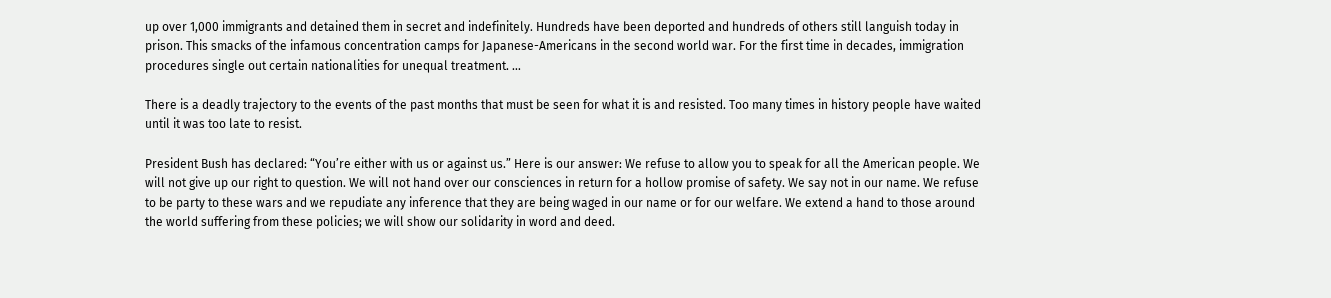up over 1,000 immigrants and detained them in secret and indefinitely. Hundreds have been deported and hundreds of others still languish today in prison. This smacks of the infamous concentration camps for Japanese-Americans in the second world war. For the first time in decades, immigration procedures single out certain nationalities for unequal treatment. …

There is a deadly trajectory to the events of the past months that must be seen for what it is and resisted. Too many times in history people have waited until it was too late to resist.

President Bush has declared: “You’re either with us or against us.” Here is our answer: We refuse to allow you to speak for all the American people. We will not give up our right to question. We will not hand over our consciences in return for a hollow promise of safety. We say not in our name. We refuse to be party to these wars and we repudiate any inference that they are being waged in our name or for our welfare. We extend a hand to those around the world suffering from these policies; we will show our solidarity in word and deed.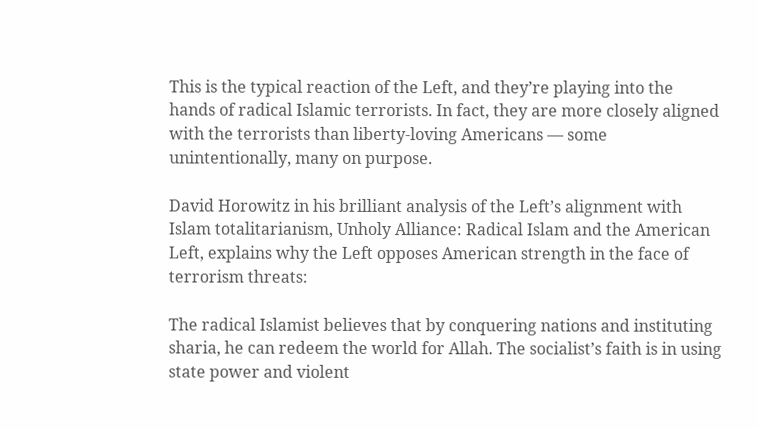This is the typical reaction of the Left, and they’re playing into the hands of radical Islamic terrorists. In fact, they are more closely aligned with the terrorists than liberty-loving Americans — some unintentionally, many on purpose.

David Horowitz in his brilliant analysis of the Left’s alignment with Islam totalitarianism, Unholy Alliance: Radical Islam and the American Left, explains why the Left opposes American strength in the face of terrorism threats:

The radical Islamist believes that by conquering nations and instituting sharia, he can redeem the world for Allah. The socialist’s faith is in using state power and violent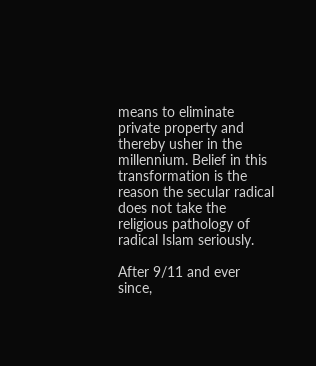means to eliminate private property and thereby usher in the millennium. Belief in this transformation is the reason the secular radical does not take the religious pathology of radical Islam seriously.

After 9/11 and ever since,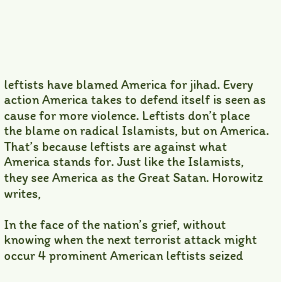leftists have blamed America for jihad. Every action America takes to defend itself is seen as cause for more violence. Leftists don’t place the blame on radical Islamists, but on America. That’s because leftists are against what America stands for. Just like the Islamists, they see America as the Great Satan. Horowitz writes,

In the face of the nation’s grief, without knowing when the next terrorist attack might occur 4 prominent American leftists seized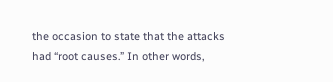the occasion to state that the attacks had “root causes.” In other words,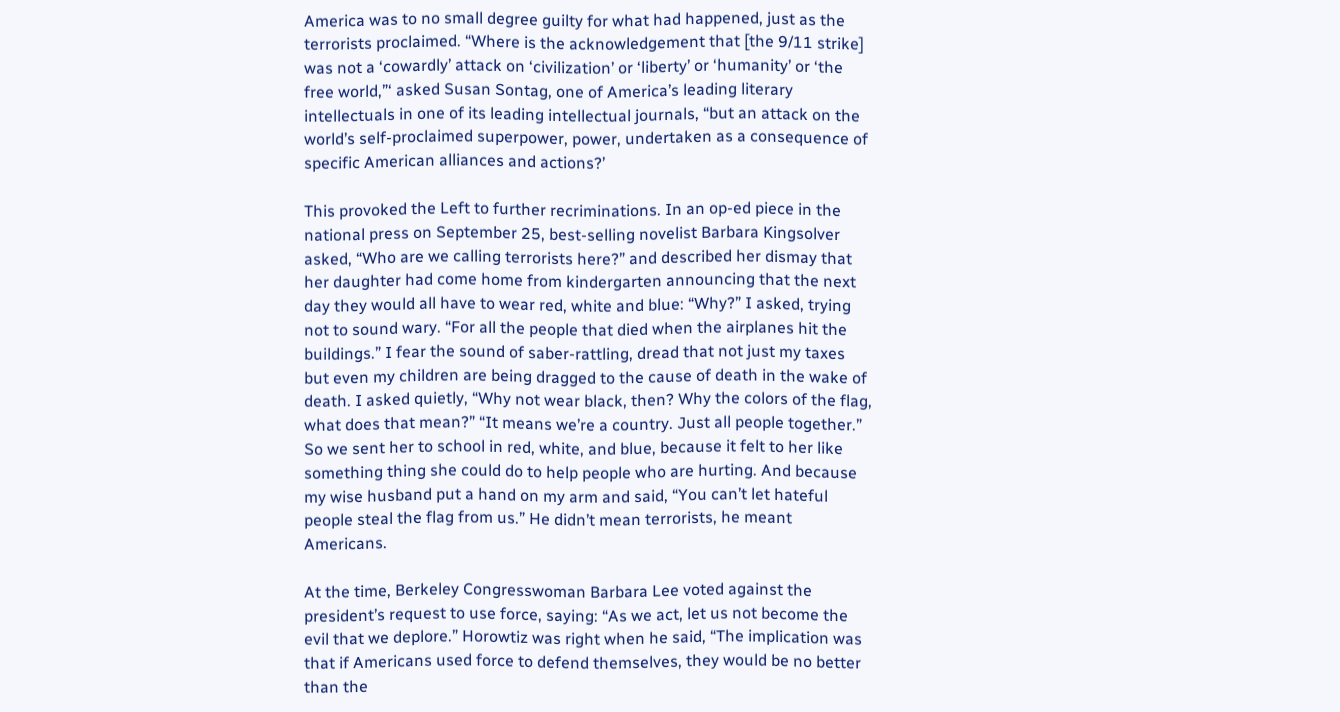America was to no small degree guilty for what had happened, just as the terrorists proclaimed. “Where is the acknowledgement that [the 9/11 strike] was not a ‘cowardly’ attack on ‘civilization’ or ‘liberty’ or ‘humanity’ or ‘the free world,”‘ asked Susan Sontag, one of America’s leading literary intellectuals in one of its leading intellectual journals, “but an attack on the world’s self-proclaimed superpower, power, undertaken as a consequence of specific American alliances and actions?’

This provoked the Left to further recriminations. In an op-ed piece in the national press on September 25, best-selling novelist Barbara Kingsolver asked, “Who are we calling terrorists here?” and described her dismay that her daughter had come home from kindergarten announcing that the next day they would all have to wear red, white and blue: “Why?” I asked, trying not to sound wary. “For all the people that died when the airplanes hit the buildings.” I fear the sound of saber-rattling, dread that not just my taxes but even my children are being dragged to the cause of death in the wake of death. I asked quietly, “Why not wear black, then? Why the colors of the flag, what does that mean?” “It means we’re a country. Just all people together.” So we sent her to school in red, white, and blue, because it felt to her like something thing she could do to help people who are hurting. And because my wise husband put a hand on my arm and said, “You can’t let hateful people steal the flag from us.” He didn’t mean terrorists, he meant Americans.

At the time, Berkeley Congresswoman Barbara Lee voted against the president’s request to use force, saying: “As we act, let us not become the evil that we deplore.” Horowtiz was right when he said, “The implication was that if Americans used force to defend themselves, they would be no better than the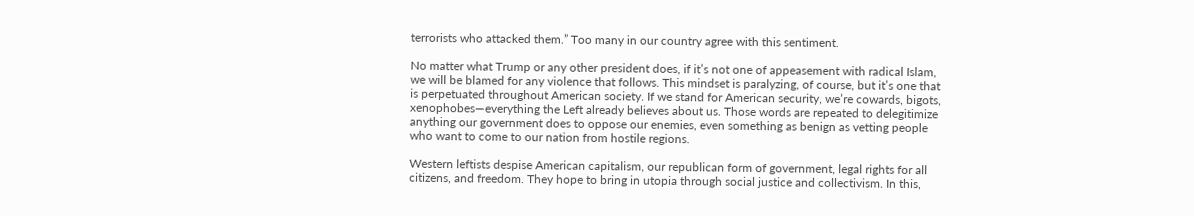terrorists who attacked them.” Too many in our country agree with this sentiment.

No matter what Trump or any other president does, if it’s not one of appeasement with radical Islam, we will be blamed for any violence that follows. This mindset is paralyzing, of course, but it’s one that is perpetuated throughout American society. If we stand for American security, we’re cowards, bigots, xenophobes—everything the Left already believes about us. Those words are repeated to delegitimize anything our government does to oppose our enemies, even something as benign as vetting people who want to come to our nation from hostile regions.

Western leftists despise American capitalism, our republican form of government, legal rights for all citizens, and freedom. They hope to bring in utopia through social justice and collectivism. In this,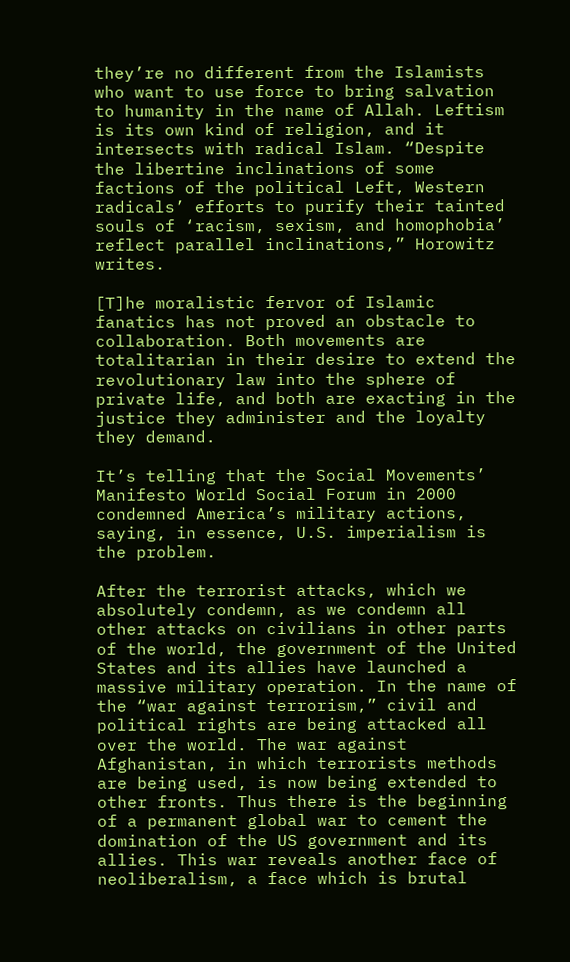they’re no different from the Islamists who want to use force to bring salvation to humanity in the name of Allah. Leftism is its own kind of religion, and it intersects with radical Islam. “Despite the libertine inclinations of some factions of the political Left, Western radicals’ efforts to purify their tainted souls of ‘racism, sexism, and homophobia’ reflect parallel inclinations,” Horowitz writes.

[T]he moralistic fervor of Islamic fanatics has not proved an obstacle to collaboration. Both movements are totalitarian in their desire to extend the revolutionary law into the sphere of private life, and both are exacting in the justice they administer and the loyalty they demand.

It’s telling that the Social Movements’ Manifesto World Social Forum in 2000 condemned America’s military actions, saying, in essence, U.S. imperialism is the problem.

After the terrorist attacks, which we absolutely condemn, as we condemn all other attacks on civilians in other parts of the world, the government of the United States and its allies have launched a massive military operation. In the name of the “war against terrorism,” civil and political rights are being attacked all over the world. The war against Afghanistan, in which terrorists methods are being used, is now being extended to other fronts. Thus there is the beginning of a permanent global war to cement the domination of the US government and its allies. This war reveals another face of neoliberalism, a face which is brutal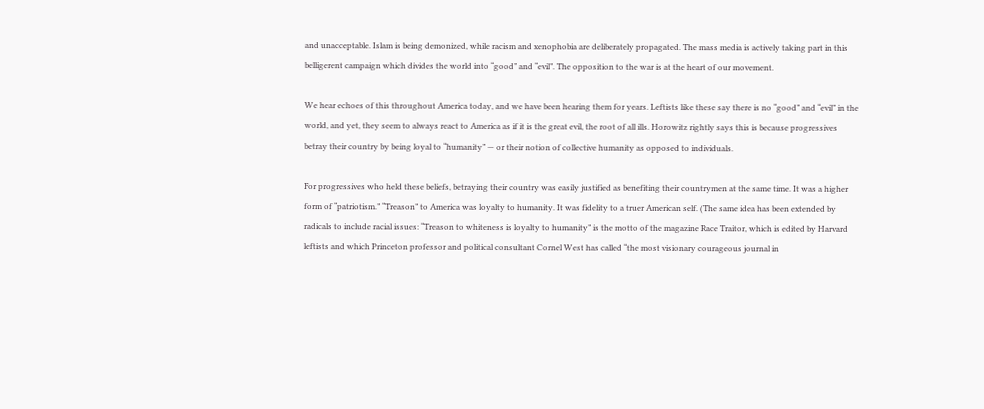and unacceptable. Islam is being demonized, while racism and xenophobia are deliberately propagated. The mass media is actively taking part in this belligerent campaign which divides the world into “good” and “evil”. The opposition to the war is at the heart of our movement.

We hear echoes of this throughout America today, and we have been hearing them for years. Leftists like these say there is no “good” and “evil” in the world, and yet, they seem to always react to America as if it is the great evil, the root of all ills. Horowitz rightly says this is because progressives betray their country by being loyal to “humanity” — or their notion of collective humanity as opposed to individuals.

For progressives who held these beliefs, betraying their country was easily justified as benefiting their countrymen at the same time. It was a higher form of “patriotism.” “Treason” to America was loyalty to humanity. It was fidelity to a truer American self. (The same idea has been extended by radicals to include racial issues: “Treason to whiteness is loyalty to humanity” is the motto of the magazine Race Traitor, which is edited by Harvard leftists and which Princeton professor and political consultant Cornel West has called “the most visionary courageous journal in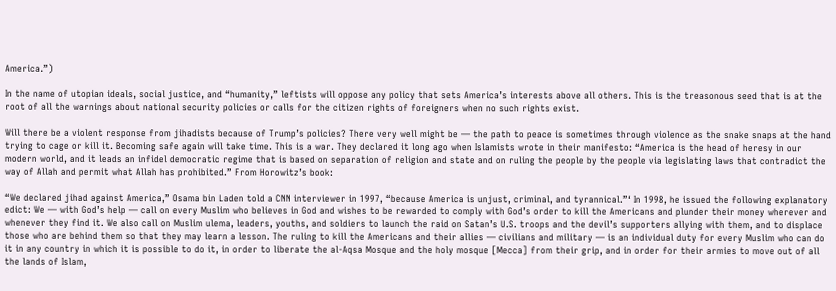America.”)

In the name of utopian ideals, social justice, and “humanity,” leftists will oppose any policy that sets America’s interests above all others. This is the treasonous seed that is at the root of all the warnings about national security policies or calls for the citizen rights of foreigners when no such rights exist.

Will there be a violent response from jihadists because of Trump’s policies? There very well might be — the path to peace is sometimes through violence as the snake snaps at the hand trying to cage or kill it. Becoming safe again will take time. This is a war. They declared it long ago when Islamists wrote in their manifesto: “America is the head of heresy in our modern world, and it leads an infidel democratic regime that is based on separation of religion and state and on ruling the people by the people via legislating laws that contradict the way of Allah and permit what Allah has prohibited.” From Horowitz’s book:

“We declared jihad against America,” Osama bin Laden told a CNN interviewer in 1997, “because America is unjust, criminal, and tyrannical.”‘ In 1998, he issued the following explanatory edict: We — with God’s help — call on every Muslim who believes in God and wishes to be rewarded to comply with God’s order to kill the Americans and plunder their money wherever and whenever they find it. We also call on Muslim ulema, leaders, youths, and soldiers to launch the raid on Satan’s U.S. troops and the devil’s supporters allying with them, and to displace those who are behind them so that they may learn a lesson. The ruling to kill the Americans and their allies — civilians and military — is an individual duty for every Muslim who can do it in any country in which it is possible to do it, in order to liberate the al-Aqsa Mosque and the holy mosque [Mecca] from their grip, and in order for their armies to move out of all the lands of Islam,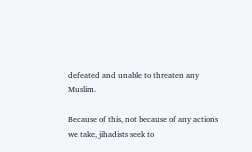defeated and unable to threaten any Muslim.

Because of this, not because of any actions we take, jihadists seek to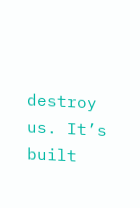destroy us. It’s built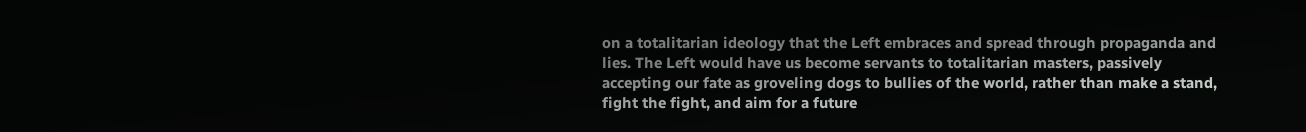on a totalitarian ideology that the Left embraces and spread through propaganda and lies. The Left would have us become servants to totalitarian masters, passively accepting our fate as groveling dogs to bullies of the world, rather than make a stand, fight the fight, and aim for a future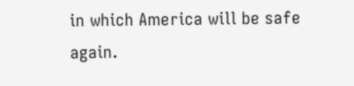in which America will be safe again.